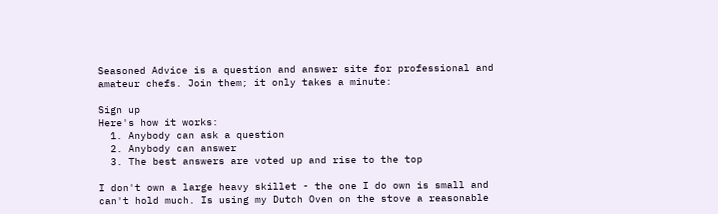Seasoned Advice is a question and answer site for professional and amateur chefs. Join them; it only takes a minute:

Sign up
Here's how it works:
  1. Anybody can ask a question
  2. Anybody can answer
  3. The best answers are voted up and rise to the top

I don't own a large heavy skillet - the one I do own is small and can't hold much. Is using my Dutch Oven on the stove a reasonable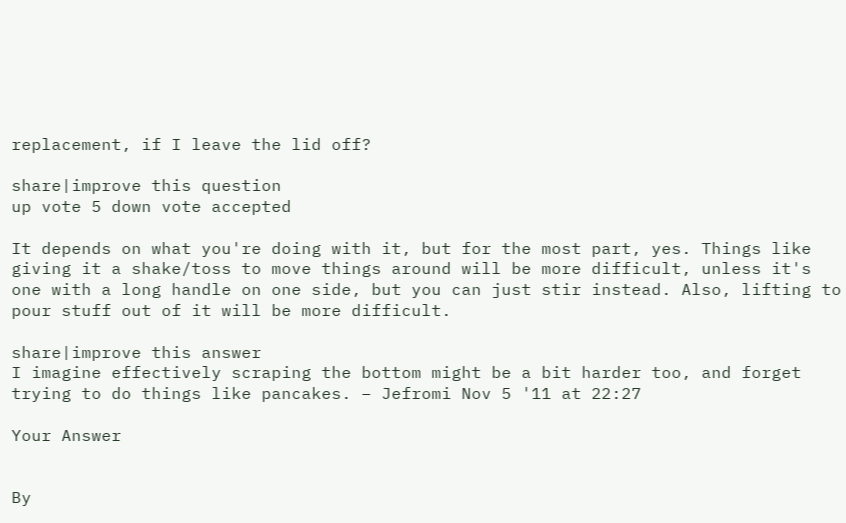replacement, if I leave the lid off?

share|improve this question
up vote 5 down vote accepted

It depends on what you're doing with it, but for the most part, yes. Things like giving it a shake/toss to move things around will be more difficult, unless it's one with a long handle on one side, but you can just stir instead. Also, lifting to pour stuff out of it will be more difficult.

share|improve this answer
I imagine effectively scraping the bottom might be a bit harder too, and forget trying to do things like pancakes. – Jefromi Nov 5 '11 at 22:27

Your Answer


By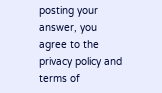posting your answer, you agree to the privacy policy and terms of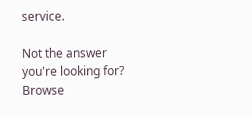service.

Not the answer you're looking for? Browse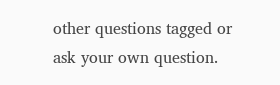other questions tagged or ask your own question.